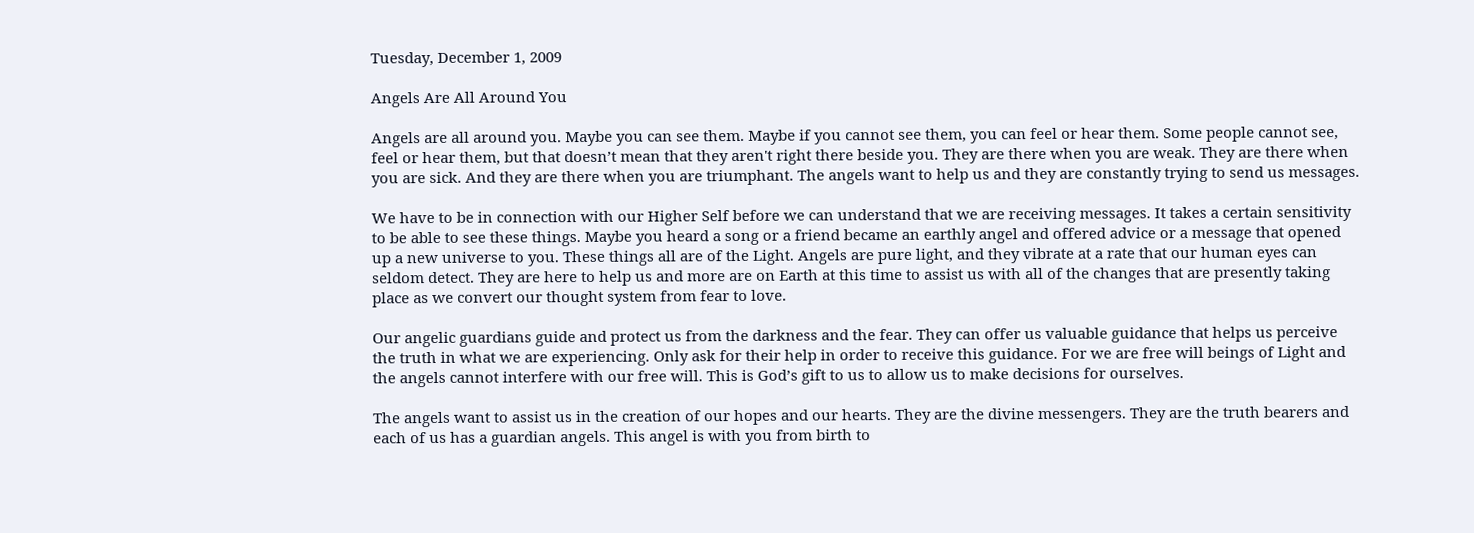Tuesday, December 1, 2009

Angels Are All Around You

Angels are all around you. Maybe you can see them. Maybe if you cannot see them, you can feel or hear them. Some people cannot see, feel or hear them, but that doesn’t mean that they aren't right there beside you. They are there when you are weak. They are there when you are sick. And they are there when you are triumphant. The angels want to help us and they are constantly trying to send us messages.

We have to be in connection with our Higher Self before we can understand that we are receiving messages. It takes a certain sensitivity to be able to see these things. Maybe you heard a song or a friend became an earthly angel and offered advice or a message that opened up a new universe to you. These things all are of the Light. Angels are pure light, and they vibrate at a rate that our human eyes can seldom detect. They are here to help us and more are on Earth at this time to assist us with all of the changes that are presently taking place as we convert our thought system from fear to love.

Our angelic guardians guide and protect us from the darkness and the fear. They can offer us valuable guidance that helps us perceive the truth in what we are experiencing. Only ask for their help in order to receive this guidance. For we are free will beings of Light and the angels cannot interfere with our free will. This is God’s gift to us to allow us to make decisions for ourselves.

The angels want to assist us in the creation of our hopes and our hearts. They are the divine messengers. They are the truth bearers and each of us has a guardian angels. This angel is with you from birth to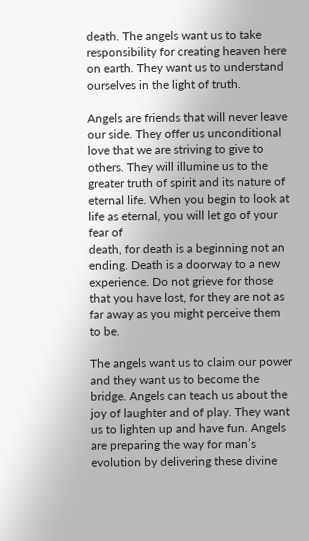death. The angels want us to take responsibility for creating heaven here on earth. They want us to understand ourselves in the light of truth.

Angels are friends that will never leave our side. They offer us unconditional love that we are striving to give to others. They will illumine us to the greater truth of spirit and its nature of eternal life. When you begin to look at life as eternal, you will let go of your fear of
death, for death is a beginning not an ending. Death is a doorway to a new experience. Do not grieve for those that you have lost, for they are not as far away as you might perceive them to be.

The angels want us to claim our power and they want us to become the bridge. Angels can teach us about the joy of laughter and of play. They want us to lighten up and have fun. Angels are preparing the way for man’s evolution by delivering these divine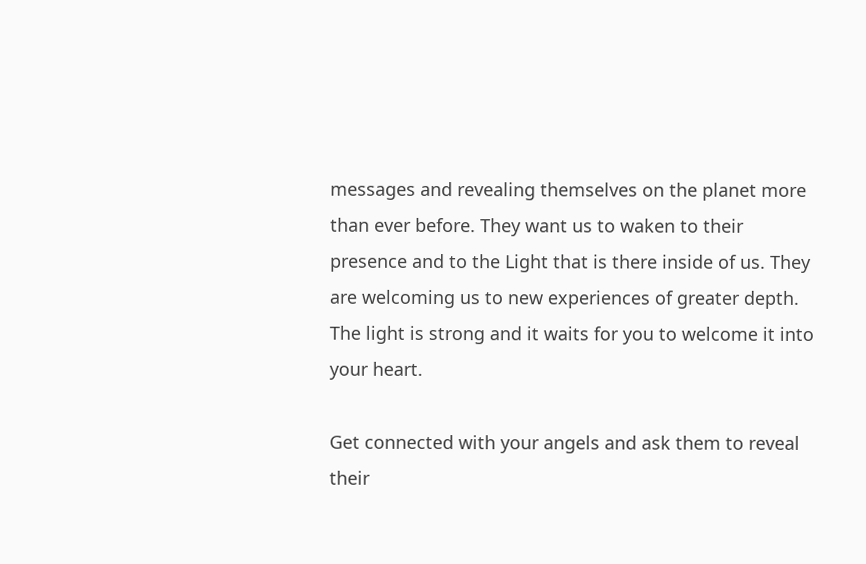messages and revealing themselves on the planet more than ever before. They want us to waken to their presence and to the Light that is there inside of us. They are welcoming us to new experiences of greater depth. The light is strong and it waits for you to welcome it into your heart.

Get connected with your angels and ask them to reveal their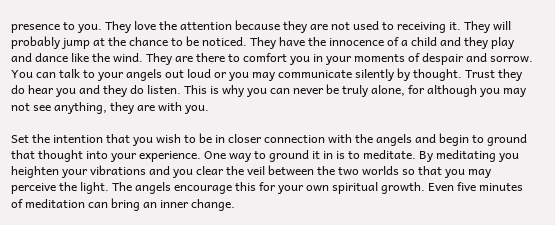presence to you. They love the attention because they are not used to receiving it. They will probably jump at the chance to be noticed. They have the innocence of a child and they play and dance like the wind. They are there to comfort you in your moments of despair and sorrow. You can talk to your angels out loud or you may communicate silently by thought. Trust they do hear you and they do listen. This is why you can never be truly alone, for although you may not see anything, they are with you.

Set the intention that you wish to be in closer connection with the angels and begin to ground that thought into your experience. One way to ground it in is to meditate. By meditating you heighten your vibrations and you clear the veil between the two worlds so that you may perceive the light. The angels encourage this for your own spiritual growth. Even five minutes of meditation can bring an inner change.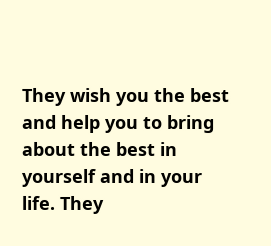They wish you the best and help you to bring about the best in yourself and in your life. They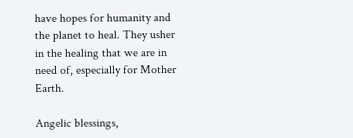have hopes for humanity and the planet to heal. They usher in the healing that we are in need of, especially for Mother Earth.

Angelic blessings,